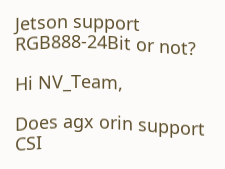Jetson support RGB888-24Bit or not?

Hi NV_Team,

Does agx orin support CSI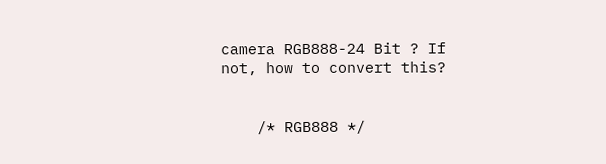camera RGB888-24 Bit ? If not, how to convert this?


    /* RGB888 */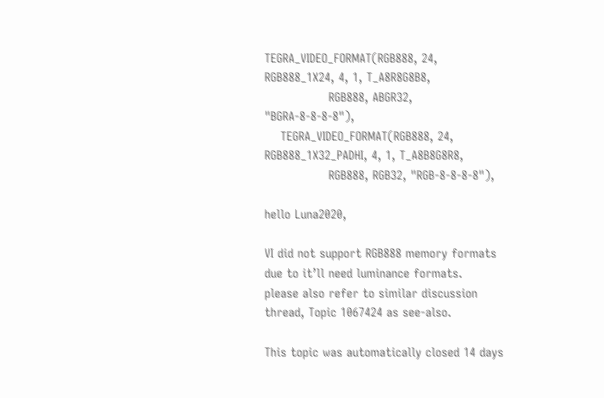TEGRA_VIDEO_FORMAT(RGB888, 24, RGB888_1X24, 4, 1, T_A8R8G8B8,
                RGB888, ABGR32, "BGRA-8-8-8-8"),
    TEGRA_VIDEO_FORMAT(RGB888, 24, RGB888_1X32_PADHI, 4, 1, T_A8B8G8R8,
                RGB888, RGB32, "RGB-8-8-8-8"),

hello Luna2020,

VI did not support RGB888 memory formats due to it’ll need luminance formats.
please also refer to similar discussion thread, Topic 1067424 as see-also.

This topic was automatically closed 14 days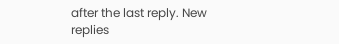after the last reply. New replies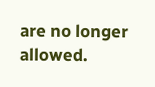are no longer allowed.